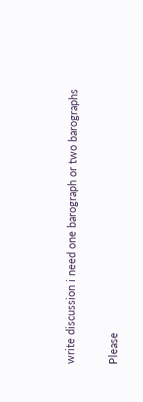write discussion i need one barograph or two barographs

Please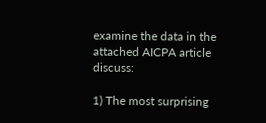examine the data in the attached AICPA article discuss:

1) The most surprising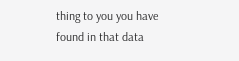thing to you you have found in that data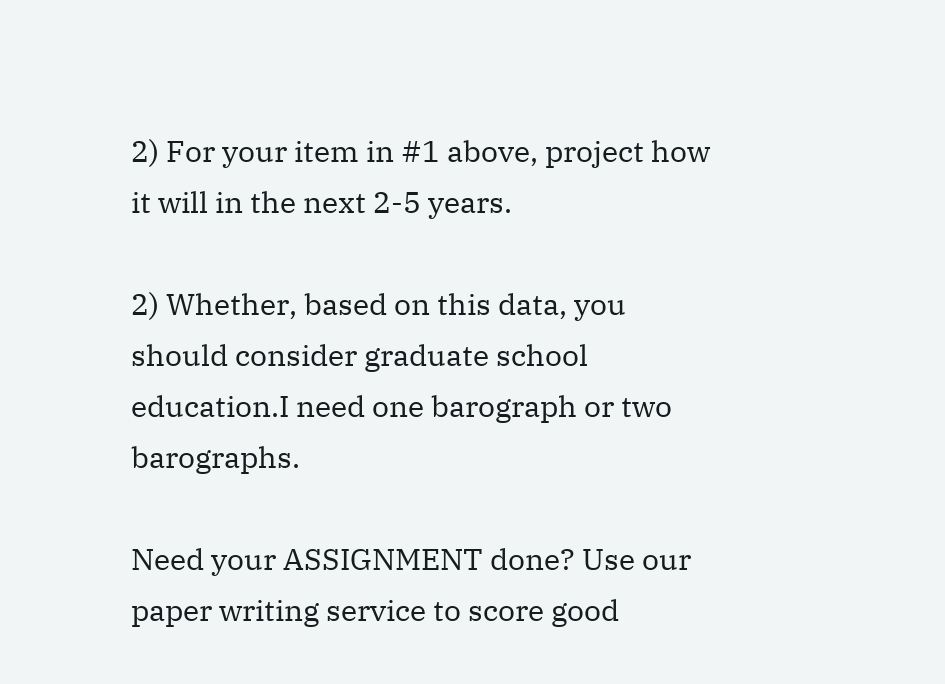2) For your item in #1 above, project how it will in the next 2-5 years.

2) Whether, based on this data, you should consider graduate school education.I need one barograph or two barographs.

Need your ASSIGNMENT done? Use our paper writing service to score good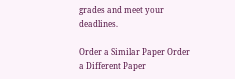grades and meet your deadlines.

Order a Similar Paper Order a Different Paper